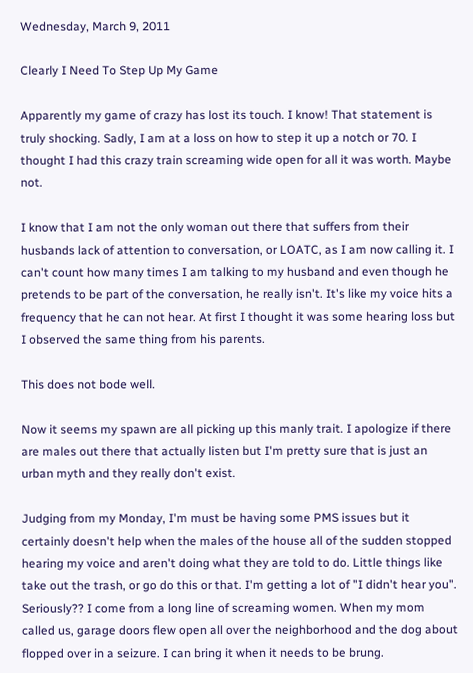Wednesday, March 9, 2011

Clearly I Need To Step Up My Game

Apparently my game of crazy has lost its touch. I know! That statement is truly shocking. Sadly, I am at a loss on how to step it up a notch or 70. I thought I had this crazy train screaming wide open for all it was worth. Maybe not.

I know that I am not the only woman out there that suffers from their husbands lack of attention to conversation, or LOATC, as I am now calling it. I can't count how many times I am talking to my husband and even though he pretends to be part of the conversation, he really isn't. It's like my voice hits a frequency that he can not hear. At first I thought it was some hearing loss but I observed the same thing from his parents.

This does not bode well.

Now it seems my spawn are all picking up this manly trait. I apologize if there are males out there that actually listen but I'm pretty sure that is just an urban myth and they really don't exist.

Judging from my Monday, I'm must be having some PMS issues but it certainly doesn't help when the males of the house all of the sudden stopped hearing my voice and aren't doing what they are told to do. Little things like take out the trash, or go do this or that. I'm getting a lot of "I didn't hear you". Seriously?? I come from a long line of screaming women. When my mom called us, garage doors flew open all over the neighborhood and the dog about flopped over in a seizure. I can bring it when it needs to be brung.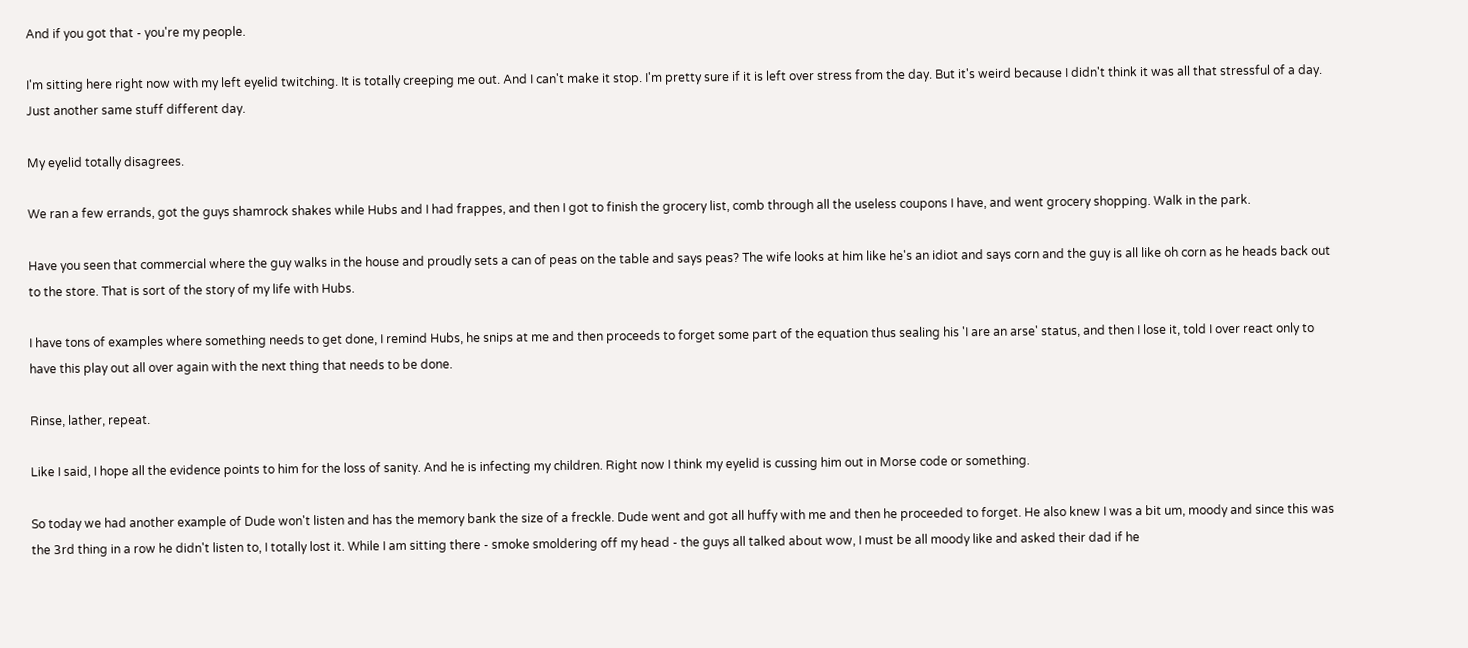And if you got that - you're my people.

I'm sitting here right now with my left eyelid twitching. It is totally creeping me out. And I can't make it stop. I'm pretty sure if it is left over stress from the day. But it's weird because I didn't think it was all that stressful of a day. Just another same stuff different day.

My eyelid totally disagrees.

We ran a few errands, got the guys shamrock shakes while Hubs and I had frappes, and then I got to finish the grocery list, comb through all the useless coupons I have, and went grocery shopping. Walk in the park.

Have you seen that commercial where the guy walks in the house and proudly sets a can of peas on the table and says peas? The wife looks at him like he's an idiot and says corn and the guy is all like oh corn as he heads back out to the store. That is sort of the story of my life with Hubs.

I have tons of examples where something needs to get done, I remind Hubs, he snips at me and then proceeds to forget some part of the equation thus sealing his 'I are an arse' status, and then I lose it, told I over react only to have this play out all over again with the next thing that needs to be done.

Rinse, lather, repeat.

Like I said, I hope all the evidence points to him for the loss of sanity. And he is infecting my children. Right now I think my eyelid is cussing him out in Morse code or something.

So today we had another example of Dude won't listen and has the memory bank the size of a freckle. Dude went and got all huffy with me and then he proceeded to forget. He also knew I was a bit um, moody and since this was the 3rd thing in a row he didn't listen to, I totally lost it. While I am sitting there - smoke smoldering off my head - the guys all talked about wow, I must be all moody like and asked their dad if he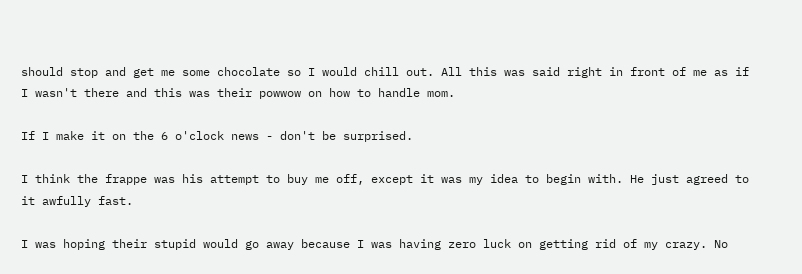should stop and get me some chocolate so I would chill out. All this was said right in front of me as if I wasn't there and this was their powwow on how to handle mom.

If I make it on the 6 o'clock news - don't be surprised.

I think the frappe was his attempt to buy me off, except it was my idea to begin with. He just agreed to it awfully fast.

I was hoping their stupid would go away because I was having zero luck on getting rid of my crazy. No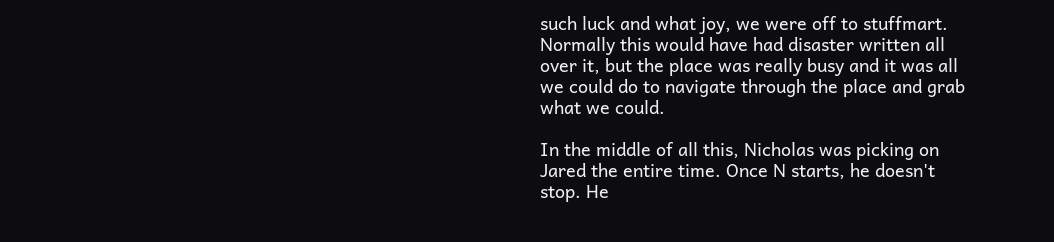such luck and what joy, we were off to stuffmart. Normally this would have had disaster written all over it, but the place was really busy and it was all we could do to navigate through the place and grab what we could.

In the middle of all this, Nicholas was picking on Jared the entire time. Once N starts, he doesn't stop. He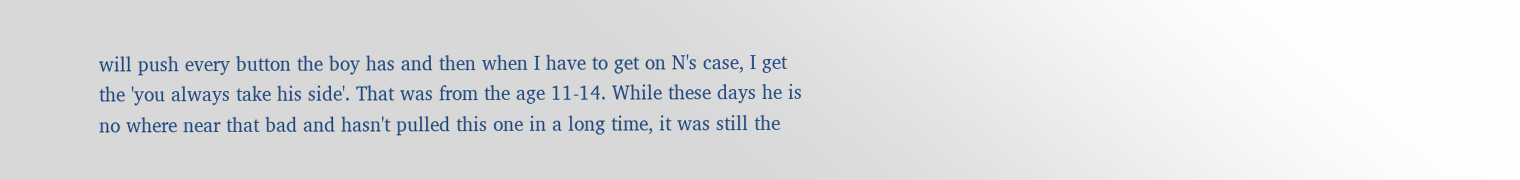will push every button the boy has and then when I have to get on N's case, I get the 'you always take his side'. That was from the age 11-14. While these days he is no where near that bad and hasn't pulled this one in a long time, it was still the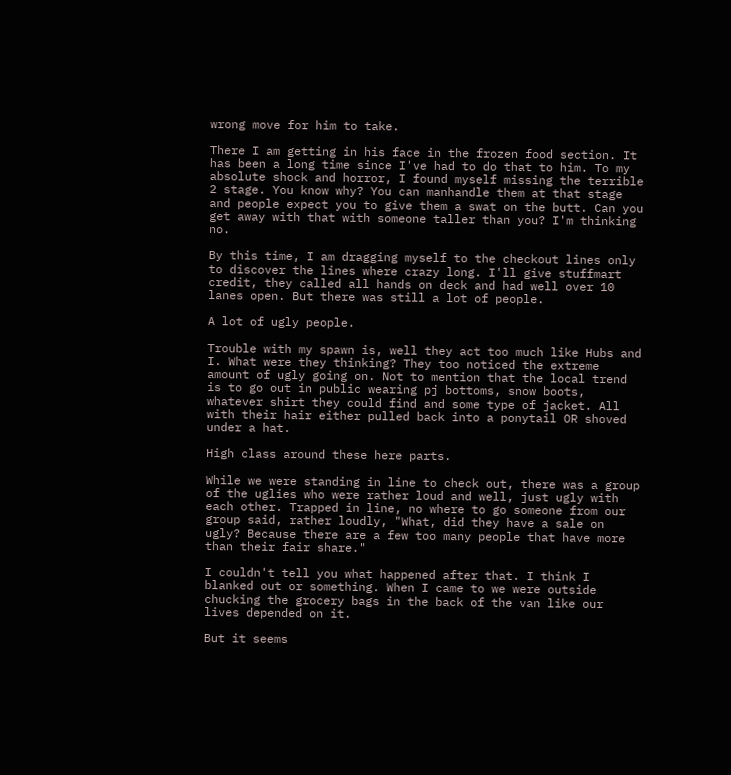wrong move for him to take.

There I am getting in his face in the frozen food section. It has been a long time since I've had to do that to him. To my absolute shock and horror, I found myself missing the terrible 2 stage. You know why? You can manhandle them at that stage and people expect you to give them a swat on the butt. Can you get away with that with someone taller than you? I'm thinking no.

By this time, I am dragging myself to the checkout lines only to discover the lines where crazy long. I'll give stuffmart credit, they called all hands on deck and had well over 10 lanes open. But there was still a lot of people.

A lot of ugly people.

Trouble with my spawn is, well they act too much like Hubs and I. What were they thinking? They too noticed the extreme amount of ugly going on. Not to mention that the local trend is to go out in public wearing pj bottoms, snow boots, whatever shirt they could find and some type of jacket. All with their hair either pulled back into a ponytail OR shoved under a hat.

High class around these here parts.

While we were standing in line to check out, there was a group of the uglies who were rather loud and well, just ugly with each other. Trapped in line, no where to go someone from our group said, rather loudly, "What, did they have a sale on ugly? Because there are a few too many people that have more than their fair share."

I couldn't tell you what happened after that. I think I blanked out or something. When I came to we were outside chucking the grocery bags in the back of the van like our lives depended on it.

But it seems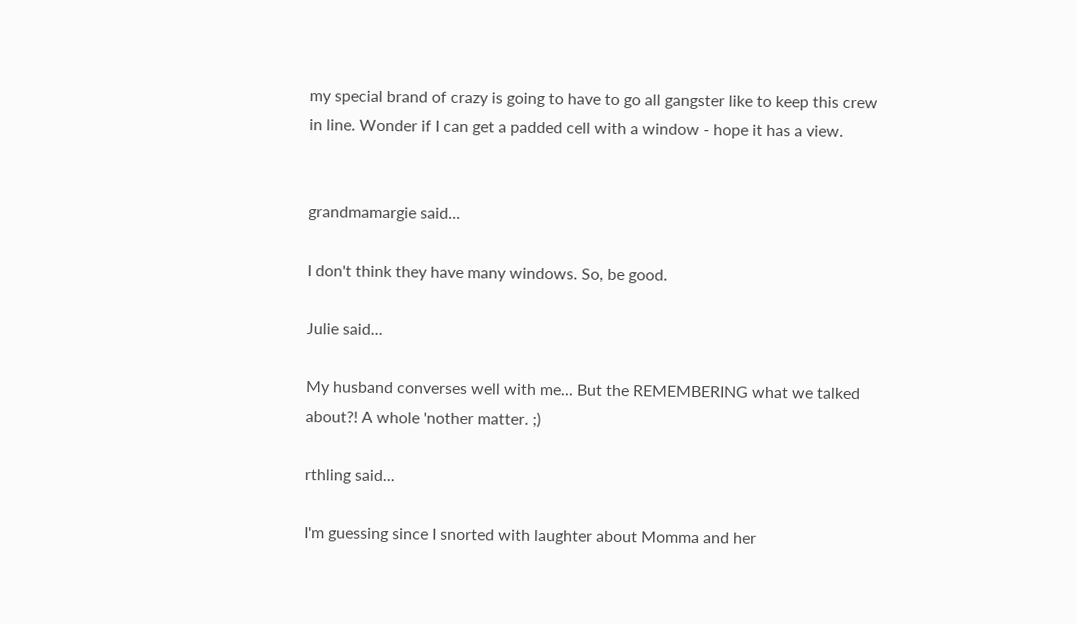my special brand of crazy is going to have to go all gangster like to keep this crew in line. Wonder if I can get a padded cell with a window - hope it has a view.


grandmamargie said...

I don't think they have many windows. So, be good.

Julie said...

My husband converses well with me... But the REMEMBERING what we talked about?! A whole 'nother matter. ;)

rthling said...

I'm guessing since I snorted with laughter about Momma and her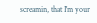screamin, that I'm your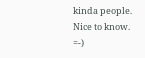kinda people.
Nice to know. =-)